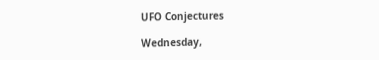UFO Conjectures

Wednesday,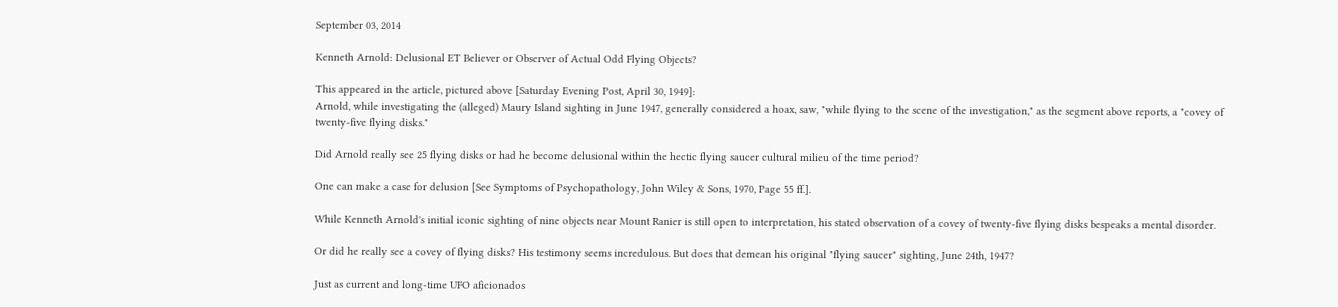September 03, 2014

Kenneth Arnold: Delusional ET Believer or Observer of Actual Odd Flying Objects?

This appeared in the article, pictured above [Saturday Evening Post, April 30, 1949]:
Arnold, while investigating the (alleged) Maury Island sighting in June 1947, generally considered a hoax, saw, "while flying to the scene of the investigation," as the segment above reports, a "covey of twenty-five flying disks."

Did Arnold really see 25 flying disks or had he become delusional within the hectic flying saucer cultural milieu of the time period?

One can make a case for delusion [See Symptoms of Psychopathology, John Wiley & Sons, 1970, Page 55 ff.].

While Kenneth Arnold's initial iconic sighting of nine objects near Mount Ranier is still open to interpretation, his stated observation of a covey of twenty-five flying disks bespeaks a mental disorder.

Or did he really see a covey of flying disks? His testimony seems incredulous. But does that demean his original "flying saucer" sighting, June 24th, 1947?

Just as current and long-time UFO aficionados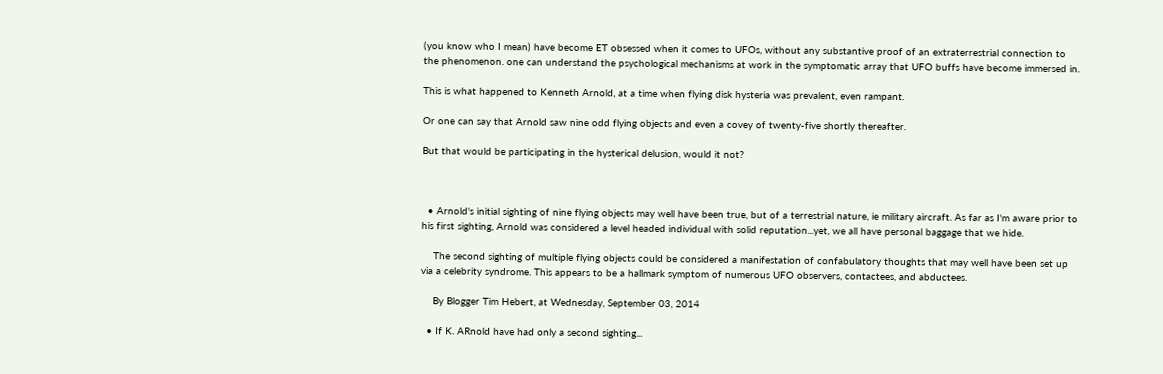(you know who I mean) have become ET obsessed when it comes to UFOs, without any substantive proof of an extraterrestrial connection to the phenomenon. one can understand the psychological mechanisms at work in the symptomatic array that UFO buffs have become immersed in.

This is what happened to Kenneth Arnold, at a time when flying disk hysteria was prevalent, even rampant.

Or one can say that Arnold saw nine odd flying objects and even a covey of twenty-five shortly thereafter.

But that would be participating in the hysterical delusion, would it not?



  • Arnold's initial sighting of nine flying objects may well have been true, but of a terrestrial nature, ie military aircraft. As far as I'm aware prior to his first sighting, Arnold was considered a level headed individual with solid reputation...yet, we all have personal baggage that we hide.

    The second sighting of multiple flying objects could be considered a manifestation of confabulatory thoughts that may well have been set up via a celebrity syndrome. This appears to be a hallmark symptom of numerous UFO observers, contactees, and abductees.

    By Blogger Tim Hebert, at Wednesday, September 03, 2014

  • If K. ARnold have had only a second sighting...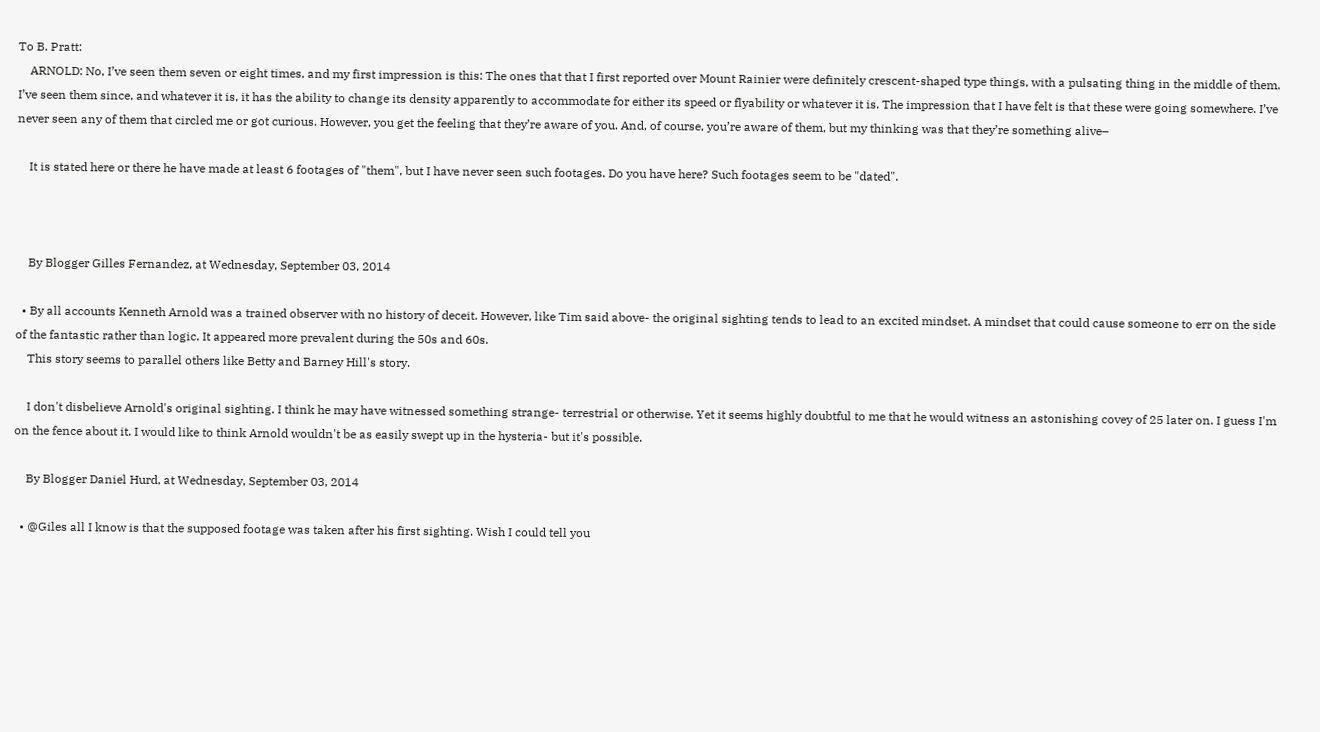To B. Pratt:
    ARNOLD: No, I’ve seen them seven or eight times, and my first impression is this: The ones that that I first reported over Mount Rainier were definitely crescent-shaped type things, with a pulsating thing in the middle of them. I’ve seen them since, and whatever it is, it has the ability to change its density apparently to accommodate for either its speed or flyability or whatever it is. The impression that I have felt is that these were going somewhere. I’ve never seen any of them that circled me or got curious. However, you get the feeling that they’re aware of you. And, of course, you’re aware of them, but my thinking was that they’re something alive–

    It is stated here or there he have made at least 6 footages of "them", but I have never seen such footages. Do you have here? Such footages seem to be "dated".



    By Blogger Gilles Fernandez, at Wednesday, September 03, 2014

  • By all accounts Kenneth Arnold was a trained observer with no history of deceit. However, like Tim said above- the original sighting tends to lead to an excited mindset. A mindset that could cause someone to err on the side of the fantastic rather than logic. It appeared more prevalent during the 50s and 60s.
    This story seems to parallel others like Betty and Barney Hill's story.

    I don't disbelieve Arnold's original sighting. I think he may have witnessed something strange- terrestrial or otherwise. Yet it seems highly doubtful to me that he would witness an astonishing covey of 25 later on. I guess I'm on the fence about it. I would like to think Arnold wouldn't be as easily swept up in the hysteria- but it's possible.

    By Blogger Daniel Hurd, at Wednesday, September 03, 2014

  • @Giles all I know is that the supposed footage was taken after his first sighting. Wish I could tell you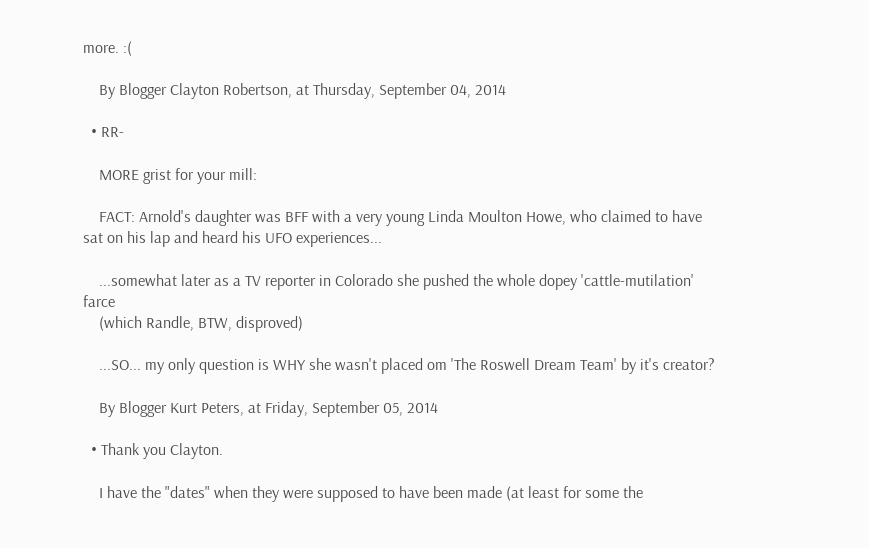more. :(

    By Blogger Clayton Robertson, at Thursday, September 04, 2014

  • RR-

    MORE grist for your mill:

    FACT: Arnold's daughter was BFF with a very young Linda Moulton Howe, who claimed to have sat on his lap and heard his UFO experiences...

    ...somewhat later as a TV reporter in Colorado she pushed the whole dopey 'cattle-mutilation' farce
    (which Randle, BTW, disproved)

    ...SO... my only question is WHY she wasn't placed om 'The Roswell Dream Team' by it's creator?

    By Blogger Kurt Peters, at Friday, September 05, 2014

  • Thank you Clayton.

    I have the "dates" when they were supposed to have been made (at least for some the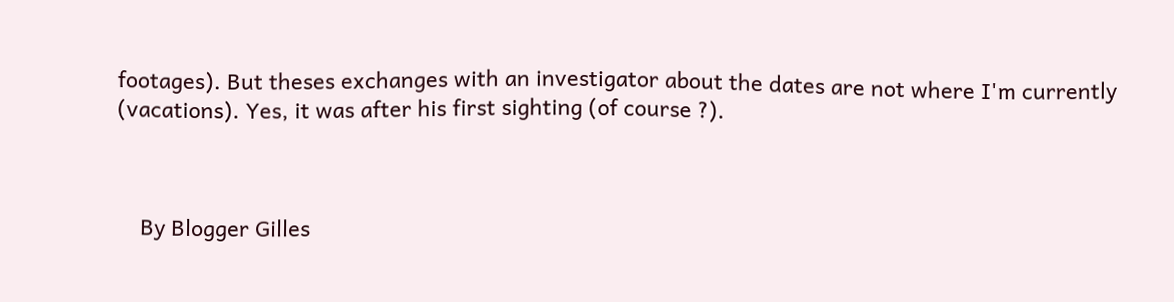footages). But theses exchanges with an investigator about the dates are not where I'm currently (vacations). Yes, it was after his first sighting (of course ?).



    By Blogger Gilles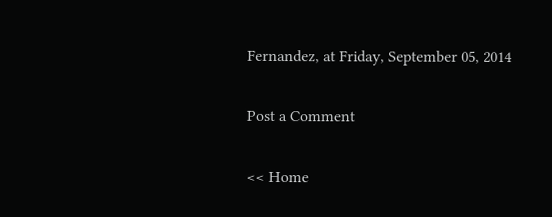Fernandez, at Friday, September 05, 2014

Post a Comment

<< Home